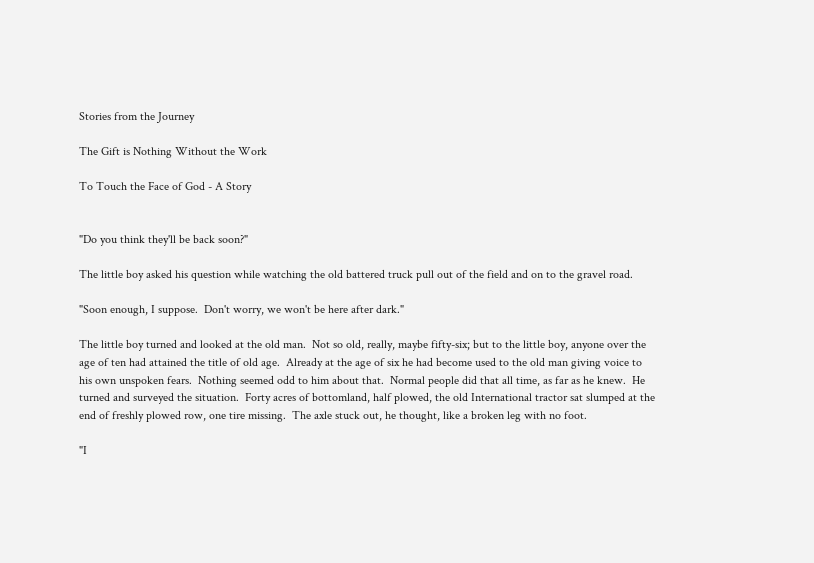Stories from the Journey

The Gift is Nothing Without the Work

To Touch the Face of God - A Story


"Do you think they'll be back soon?"

The little boy asked his question while watching the old battered truck pull out of the field and on to the gravel road.

"Soon enough, I suppose.  Don't worry, we won't be here after dark."

The little boy turned and looked at the old man.  Not so old, really, maybe fifty-six; but to the little boy, anyone over the age of ten had attained the title of old age.  Already at the age of six he had become used to the old man giving voice to his own unspoken fears.  Nothing seemed odd to him about that.  Normal people did that all time, as far as he knew.  He turned and surveyed the situation.  Forty acres of bottomland, half plowed, the old International tractor sat slumped at the end of freshly plowed row, one tire missing.  The axle stuck out, he thought, like a broken leg with no foot.

"I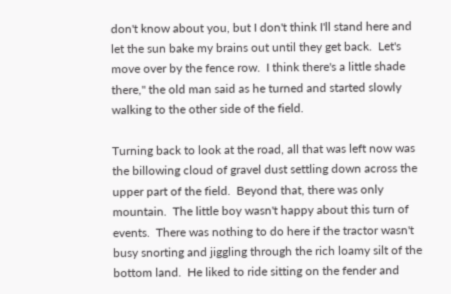don't know about you, but I don't think I'll stand here and let the sun bake my brains out until they get back.  Let's move over by the fence row.  I think there's a little shade there," the old man said as he turned and started slowly walking to the other side of the field.

Turning back to look at the road, all that was left now was the billowing cloud of gravel dust settling down across the upper part of the field.  Beyond that, there was only mountain.  The little boy wasn't happy about this turn of events.  There was nothing to do here if the tractor wasn't busy snorting and jiggling through the rich loamy silt of the bottom land.  He liked to ride sitting on the fender and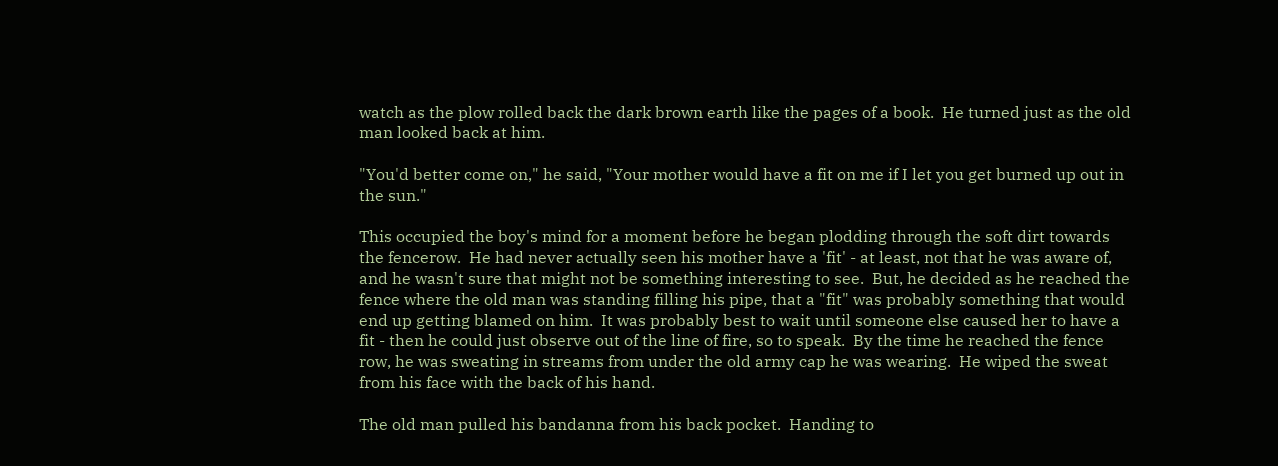watch as the plow rolled back the dark brown earth like the pages of a book.  He turned just as the old man looked back at him.

"You'd better come on," he said, "Your mother would have a fit on me if I let you get burned up out in the sun."

This occupied the boy's mind for a moment before he began plodding through the soft dirt towards the fencerow.  He had never actually seen his mother have a 'fit' - at least, not that he was aware of, and he wasn't sure that might not be something interesting to see.  But, he decided as he reached the fence where the old man was standing filling his pipe, that a "fit" was probably something that would end up getting blamed on him.  It was probably best to wait until someone else caused her to have a fit - then he could just observe out of the line of fire, so to speak.  By the time he reached the fence row, he was sweating in streams from under the old army cap he was wearing.  He wiped the sweat from his face with the back of his hand.

The old man pulled his bandanna from his back pocket.  Handing to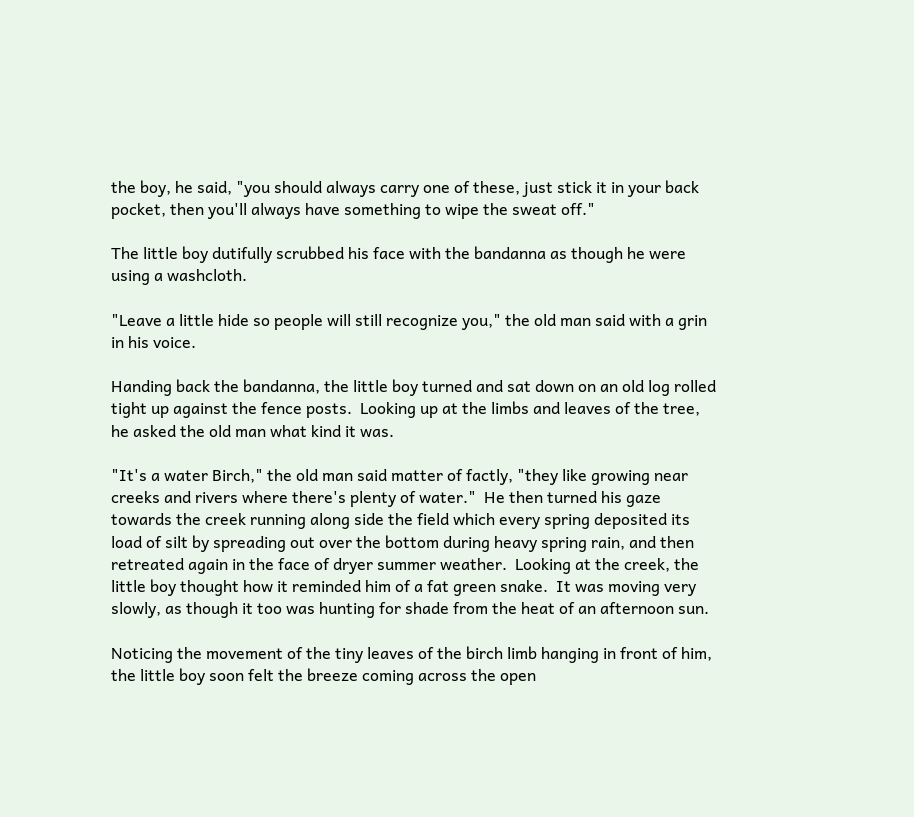the boy, he said, "you should always carry one of these, just stick it in your back pocket, then you'll always have something to wipe the sweat off."

The little boy dutifully scrubbed his face with the bandanna as though he were using a washcloth.

"Leave a little hide so people will still recognize you," the old man said with a grin in his voice.

Handing back the bandanna, the little boy turned and sat down on an old log rolled tight up against the fence posts.  Looking up at the limbs and leaves of the tree, he asked the old man what kind it was.

"It's a water Birch," the old man said matter of factly, "they like growing near creeks and rivers where there's plenty of water."  He then turned his gaze towards the creek running along side the field which every spring deposited its load of silt by spreading out over the bottom during heavy spring rain, and then retreated again in the face of dryer summer weather.  Looking at the creek, the little boy thought how it reminded him of a fat green snake.  It was moving very slowly, as though it too was hunting for shade from the heat of an afternoon sun.

Noticing the movement of the tiny leaves of the birch limb hanging in front of him, the little boy soon felt the breeze coming across the open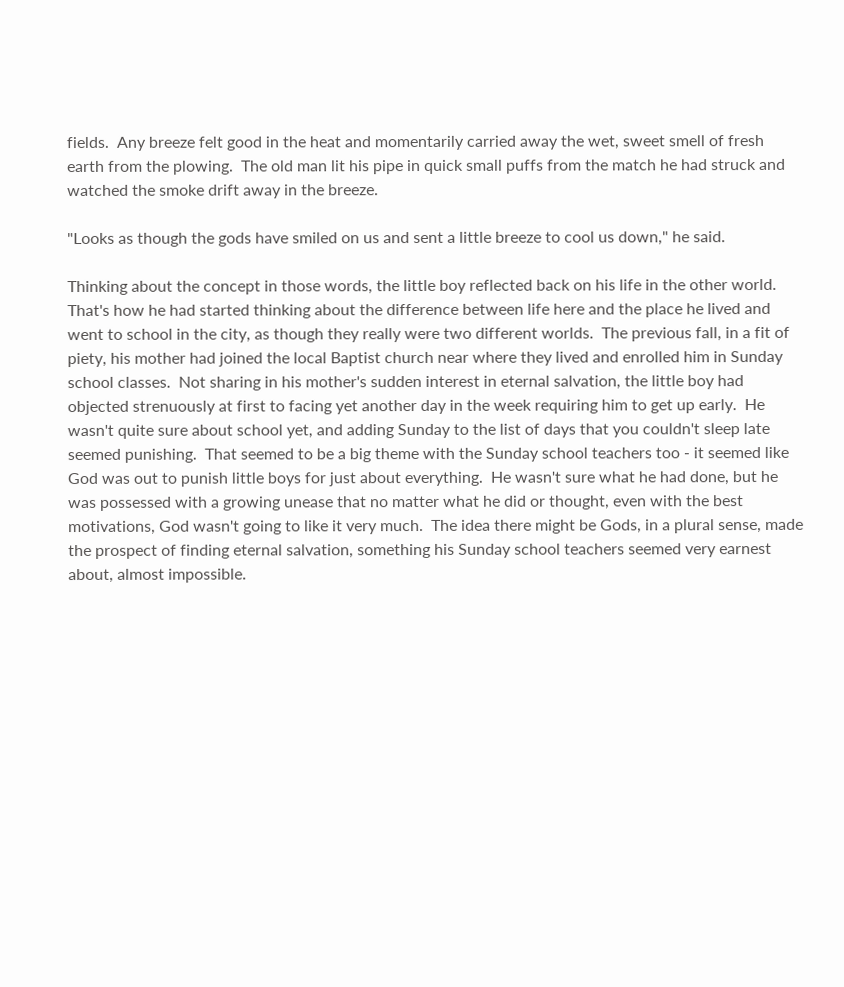fields.  Any breeze felt good in the heat and momentarily carried away the wet, sweet smell of fresh earth from the plowing.  The old man lit his pipe in quick small puffs from the match he had struck and watched the smoke drift away in the breeze.

"Looks as though the gods have smiled on us and sent a little breeze to cool us down," he said.

Thinking about the concept in those words, the little boy reflected back on his life in the other world.  That's how he had started thinking about the difference between life here and the place he lived and went to school in the city, as though they really were two different worlds.  The previous fall, in a fit of piety, his mother had joined the local Baptist church near where they lived and enrolled him in Sunday school classes.  Not sharing in his mother's sudden interest in eternal salvation, the little boy had objected strenuously at first to facing yet another day in the week requiring him to get up early.  He wasn't quite sure about school yet, and adding Sunday to the list of days that you couldn't sleep late seemed punishing.  That seemed to be a big theme with the Sunday school teachers too - it seemed like God was out to punish little boys for just about everything.  He wasn't sure what he had done, but he was possessed with a growing unease that no matter what he did or thought, even with the best motivations, God wasn't going to like it very much.  The idea there might be Gods, in a plural sense, made the prospect of finding eternal salvation, something his Sunday school teachers seemed very earnest about, almost impossible.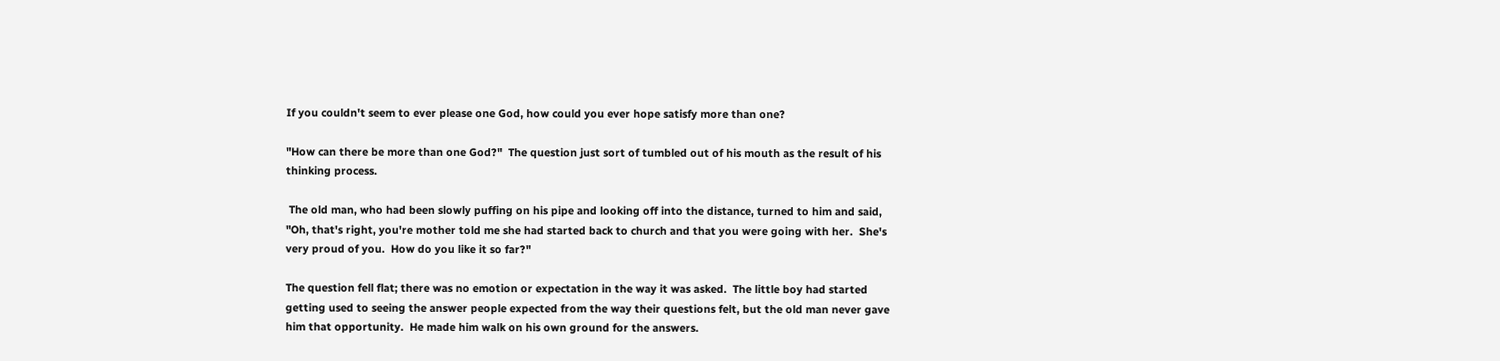If you couldn't seem to ever please one God, how could you ever hope satisfy more than one?

"How can there be more than one God?"  The question just sort of tumbled out of his mouth as the result of his thinking process.

 The old man, who had been slowly puffing on his pipe and looking off into the distance, turned to him and said, "Oh, that's right, you're mother told me she had started back to church and that you were going with her.  She's very proud of you.  How do you like it so far?"

The question fell flat; there was no emotion or expectation in the way it was asked.  The little boy had started getting used to seeing the answer people expected from the way their questions felt, but the old man never gave him that opportunity.  He made him walk on his own ground for the answers.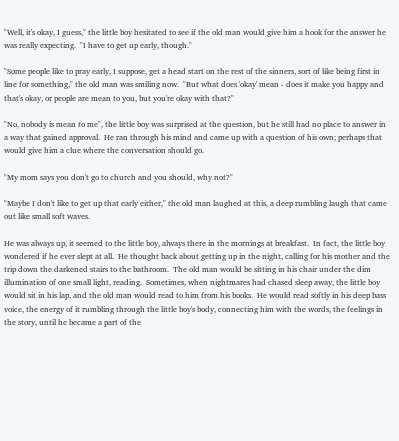"Well, it's okay, I guess," the little boy hesitated to see if the old man would give him a hook for the answer he was really expecting.  "I have to get up early, though."

"Some people like to pray early, I suppose, get a head start on the rest of the sinners, sort of like being first in line for something," the old man was smiling now.  "But what does 'okay' mean - does it make you happy and that's okay, or people are mean to you, but you're okay with that?"

"No, nobody is mean to me", the little boy was surprised at the question, but he still had no place to answer in a way that gained approval.  He ran through his mind and came up with a question of his own; perhaps that would give him a clue where the conversation should go.

"My mom says you don't go to church and you should, why not?"

"Maybe I don't like to get up that early either," the old man laughed at this, a deep rumbling laugh that came out like small soft waves.

He was always up, it seemed to the little boy, always there in the mornings at breakfast.  In fact, the little boy wondered if he ever slept at all.  He thought back about getting up in the night, calling for his mother and the trip down the darkened stairs to the bathroom.  The old man would be sitting in his chair under the dim illumination of one small light, reading.  Sometimes, when nightmares had chased sleep away, the little boy would sit in his lap, and the old man would read to him from his books.  He would read softly in his deep bass voice, the energy of it rumbling through the little boy's body, connecting him with the words, the feelings in the story, until he became a part of the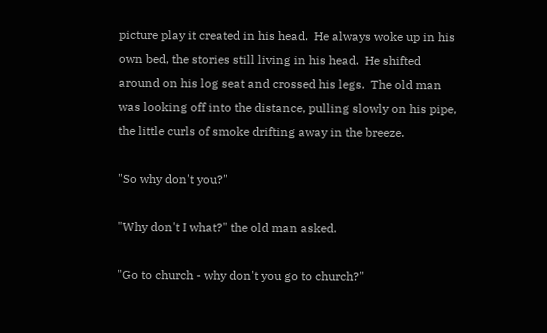picture play it created in his head.  He always woke up in his own bed, the stories still living in his head.  He shifted around on his log seat and crossed his legs.  The old man was looking off into the distance, pulling slowly on his pipe, the little curls of smoke drifting away in the breeze.

"So why don't you?"

"Why don't I what?" the old man asked.

"Go to church - why don't you go to church?"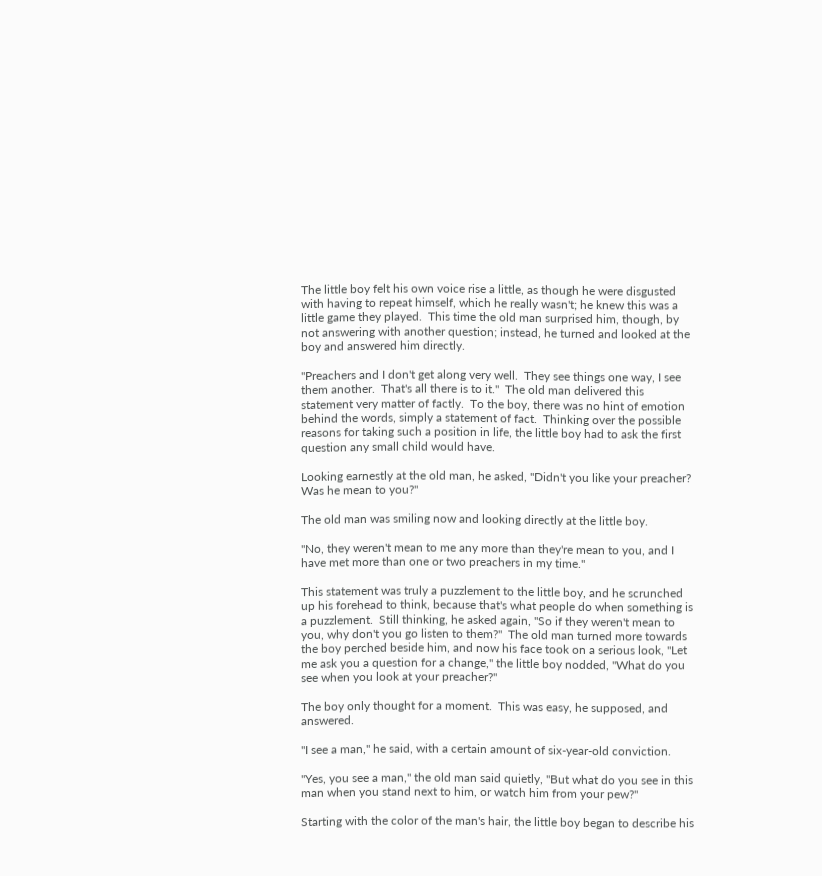The little boy felt his own voice rise a little, as though he were disgusted with having to repeat himself, which he really wasn't; he knew this was a little game they played.  This time the old man surprised him, though, by not answering with another question; instead, he turned and looked at the boy and answered him directly.

"Preachers and I don't get along very well.  They see things one way, I see them another.  That's all there is to it."  The old man delivered this statement very matter of factly.  To the boy, there was no hint of emotion behind the words, simply a statement of fact.  Thinking over the possible reasons for taking such a position in life, the little boy had to ask the first question any small child would have.

Looking earnestly at the old man, he asked, "Didn't you like your preacher?  Was he mean to you?"

The old man was smiling now and looking directly at the little boy.

"No, they weren't mean to me any more than they're mean to you, and I have met more than one or two preachers in my time."

This statement was truly a puzzlement to the little boy, and he scrunched up his forehead to think, because that's what people do when something is a puzzlement.  Still thinking, he asked again, "So if they weren't mean to you, why don't you go listen to them?"  The old man turned more towards the boy perched beside him, and now his face took on a serious look, "Let me ask you a question for a change," the little boy nodded, "What do you see when you look at your preacher?"

The boy only thought for a moment.  This was easy, he supposed, and answered.

"I see a man," he said, with a certain amount of six-year-old conviction.

"Yes, you see a man," the old man said quietly, "But what do you see in this man when you stand next to him, or watch him from your pew?"

Starting with the color of the man's hair, the little boy began to describe his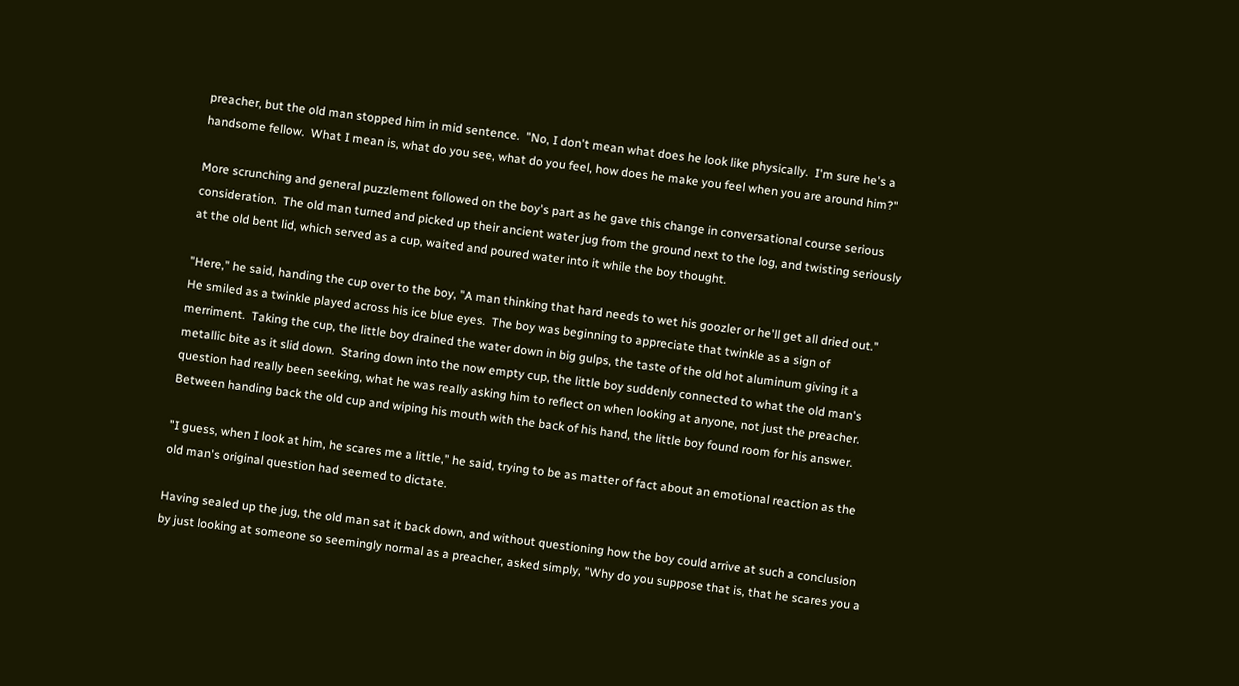preacher, but the old man stopped him in mid sentence.  "No, I don't mean what does he look like physically.  I'm sure he's a handsome fellow.  What I mean is, what do you see, what do you feel, how does he make you feel when you are around him?"

More scrunching and general puzzlement followed on the boy's part as he gave this change in conversational course serious consideration.  The old man turned and picked up their ancient water jug from the ground next to the log, and twisting seriously at the old bent lid, which served as a cup, waited and poured water into it while the boy thought.

"Here," he said, handing the cup over to the boy, "A man thinking that hard needs to wet his goozler or he'll get all dried out."  He smiled as a twinkle played across his ice blue eyes.  The boy was beginning to appreciate that twinkle as a sign of merriment.  Taking the cup, the little boy drained the water down in big gulps, the taste of the old hot aluminum giving it a metallic bite as it slid down.  Staring down into the now empty cup, the little boy suddenly connected to what the old man's question had really been seeking, what he was really asking him to reflect on when looking at anyone, not just the preacher.  Between handing back the old cup and wiping his mouth with the back of his hand, the little boy found room for his answer.

"I guess, when I look at him, he scares me a little," he said, trying to be as matter of fact about an emotional reaction as the old man's original question had seemed to dictate.

Having sealed up the jug, the old man sat it back down, and without questioning how the boy could arrive at such a conclusion by just looking at someone so seemingly normal as a preacher, asked simply, "Why do you suppose that is, that he scares you a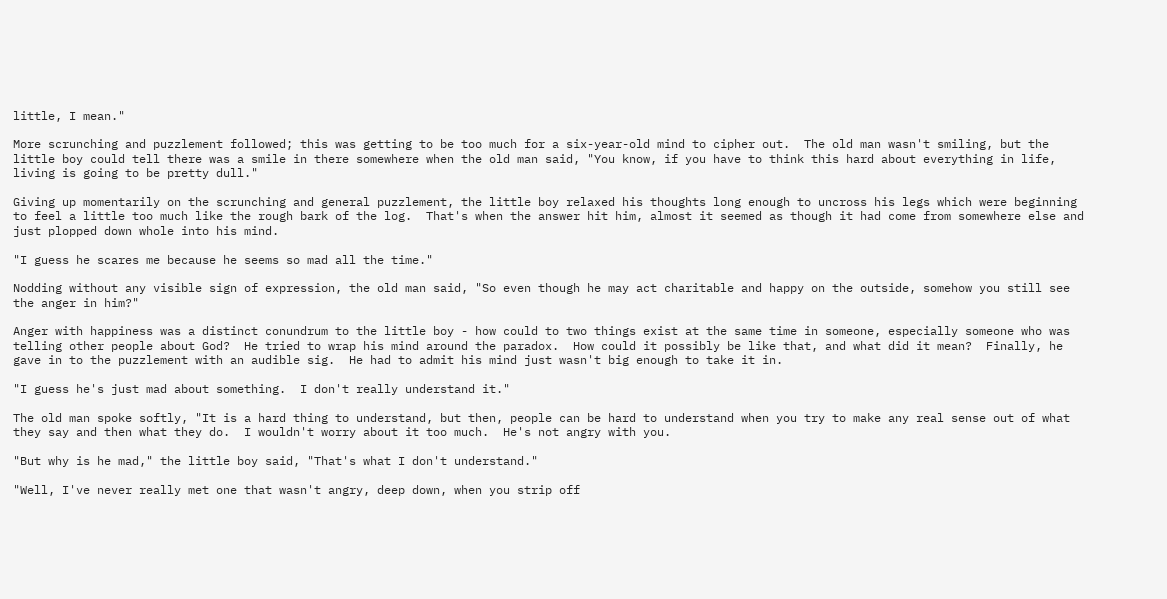little, I mean."

More scrunching and puzzlement followed; this was getting to be too much for a six-year-old mind to cipher out.  The old man wasn't smiling, but the little boy could tell there was a smile in there somewhere when the old man said, "You know, if you have to think this hard about everything in life, living is going to be pretty dull."

Giving up momentarily on the scrunching and general puzzlement, the little boy relaxed his thoughts long enough to uncross his legs which were beginning to feel a little too much like the rough bark of the log.  That's when the answer hit him, almost it seemed as though it had come from somewhere else and just plopped down whole into his mind.

"I guess he scares me because he seems so mad all the time."

Nodding without any visible sign of expression, the old man said, "So even though he may act charitable and happy on the outside, somehow you still see the anger in him?"

Anger with happiness was a distinct conundrum to the little boy - how could to two things exist at the same time in someone, especially someone who was telling other people about God?  He tried to wrap his mind around the paradox.  How could it possibly be like that, and what did it mean?  Finally, he gave in to the puzzlement with an audible sig.  He had to admit his mind just wasn't big enough to take it in.

"I guess he's just mad about something.  I don't really understand it."

The old man spoke softly, "It is a hard thing to understand, but then, people can be hard to understand when you try to make any real sense out of what they say and then what they do.  I wouldn't worry about it too much.  He's not angry with you.

"But why is he mad," the little boy said, "That's what I don't understand."

"Well, I've never really met one that wasn't angry, deep down, when you strip off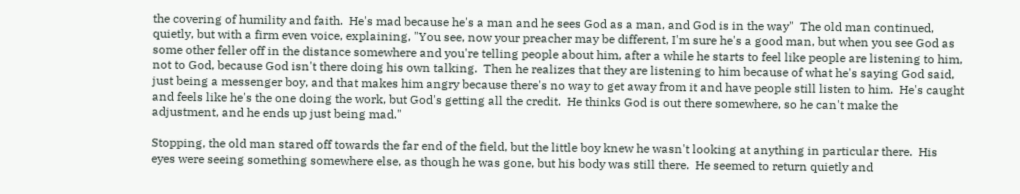the covering of humility and faith.  He's mad because he's a man and he sees God as a man, and God is in the way"  The old man continued, quietly, but with a firm even voice, explaining, "You see, now your preacher may be different, I'm sure he's a good man, but when you see God as some other feller off in the distance somewhere and you're telling people about him, after a while he starts to feel like people are listening to him, not to God, because God isn't there doing his own talking.  Then he realizes that they are listening to him because of what he's saying God said, just being a messenger boy, and that makes him angry because there's no way to get away from it and have people still listen to him.  He's caught and feels like he's the one doing the work, but God's getting all the credit.  He thinks God is out there somewhere, so he can't make the adjustment, and he ends up just being mad."

Stopping, the old man stared off towards the far end of the field, but the little boy knew he wasn't looking at anything in particular there.  His eyes were seeing something somewhere else, as though he was gone, but his body was still there.  He seemed to return quietly and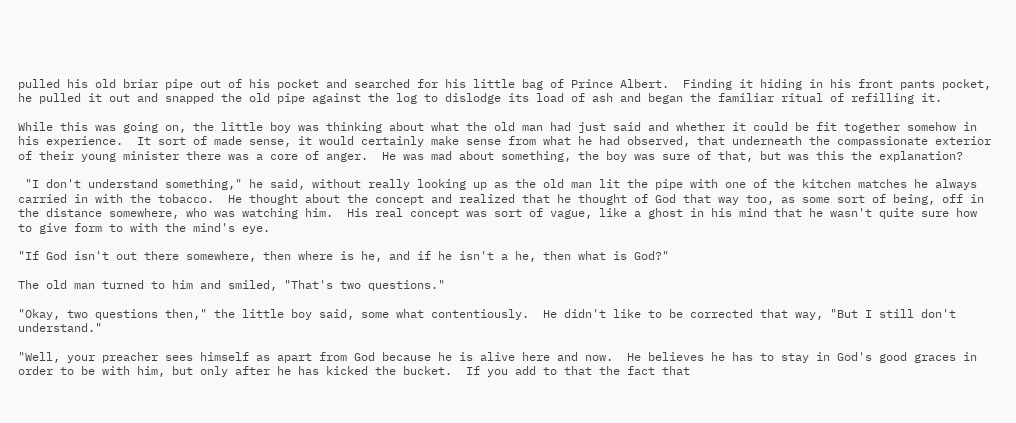pulled his old briar pipe out of his pocket and searched for his little bag of Prince Albert.  Finding it hiding in his front pants pocket, he pulled it out and snapped the old pipe against the log to dislodge its load of ash and began the familiar ritual of refilling it.

While this was going on, the little boy was thinking about what the old man had just said and whether it could be fit together somehow in his experience.  It sort of made sense, it would certainly make sense from what he had observed, that underneath the compassionate exterior of their young minister there was a core of anger.  He was mad about something, the boy was sure of that, but was this the explanation?

 "I don't understand something," he said, without really looking up as the old man lit the pipe with one of the kitchen matches he always carried in with the tobacco.  He thought about the concept and realized that he thought of God that way too, as some sort of being, off in the distance somewhere, who was watching him.  His real concept was sort of vague, like a ghost in his mind that he wasn't quite sure how to give form to with the mind's eye.

"If God isn't out there somewhere, then where is he, and if he isn't a he, then what is God?"

The old man turned to him and smiled, "That's two questions."

"Okay, two questions then," the little boy said, some what contentiously.  He didn't like to be corrected that way, "But I still don't understand."

"Well, your preacher sees himself as apart from God because he is alive here and now.  He believes he has to stay in God's good graces in order to be with him, but only after he has kicked the bucket.  If you add to that the fact that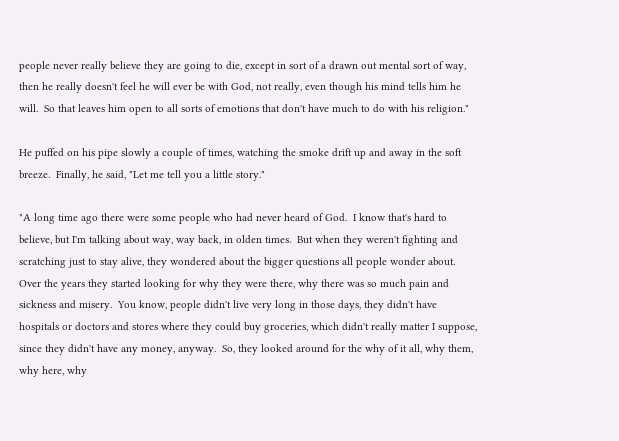people never really believe they are going to die, except in sort of a drawn out mental sort of way, then he really doesn't feel he will ever be with God, not really, even though his mind tells him he will.  So that leaves him open to all sorts of emotions that don't have much to do with his religion."

He puffed on his pipe slowly a couple of times, watching the smoke drift up and away in the soft breeze.  Finally, he said, "Let me tell you a little story."

"A long time ago there were some people who had never heard of God.  I know that's hard to believe, but I'm talking about way, way back, in olden times.  But when they weren't fighting and scratching just to stay alive, they wondered about the bigger questions all people wonder about.  Over the years they started looking for why they were there, why there was so much pain and sickness and misery.  You know, people didn't live very long in those days, they didn't have hospitals or doctors and stores where they could buy groceries, which didn't really matter I suppose, since they didn't have any money, anyway.  So, they looked around for the why of it all, why them, why here, why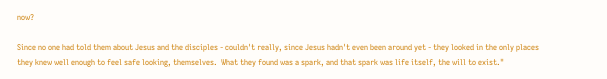now?

Since no one had told them about Jesus and the disciples - couldn't really, since Jesus hadn't even been around yet - they looked in the only places they knew well enough to feel safe looking, themselves.  What they found was a spark, and that spark was life itself, the will to exist."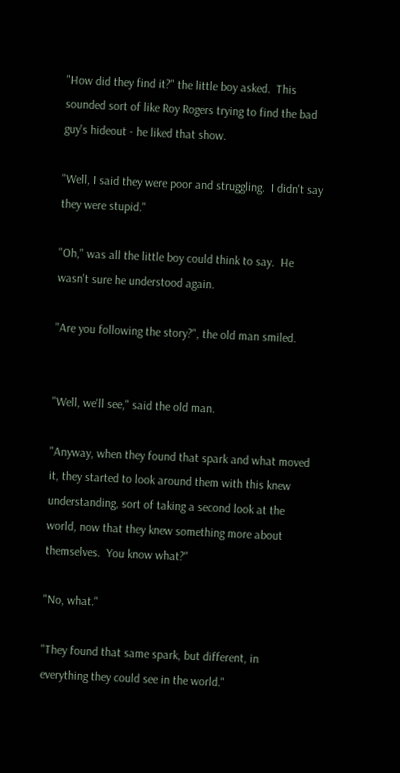"How did they find it?" the little boy asked.  This sounded sort of like Roy Rogers trying to find the bad guy's hideout - he liked that show.

"Well, I said they were poor and struggling.  I didn't say they were stupid."

"Oh," was all the little boy could think to say.  He wasn't sure he understood again.

"Are you following the story?", the old man smiled.


"Well, we'll see," said the old man.

"Anyway, when they found that spark and what moved it, they started to look around them with this knew understanding, sort of taking a second look at the world, now that they knew something more about themselves.  You know what?"

"No, what."

"They found that same spark, but different, in everything they could see in the world."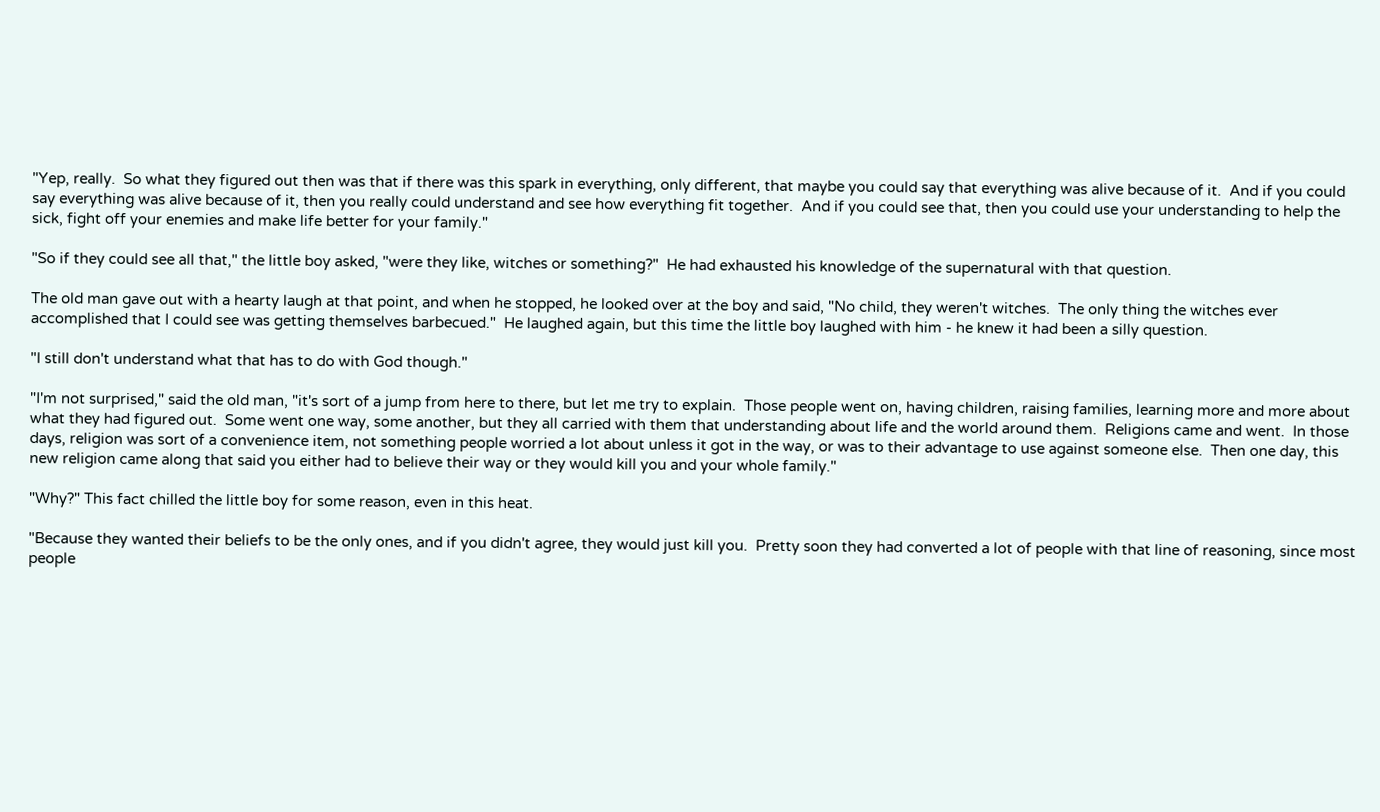"Yep, really.  So what they figured out then was that if there was this spark in everything, only different, that maybe you could say that everything was alive because of it.  And if you could say everything was alive because of it, then you really could understand and see how everything fit together.  And if you could see that, then you could use your understanding to help the sick, fight off your enemies and make life better for your family."

"So if they could see all that," the little boy asked, "were they like, witches or something?"  He had exhausted his knowledge of the supernatural with that question.

The old man gave out with a hearty laugh at that point, and when he stopped, he looked over at the boy and said, "No child, they weren't witches.  The only thing the witches ever accomplished that I could see was getting themselves barbecued."  He laughed again, but this time the little boy laughed with him - he knew it had been a silly question.

"I still don't understand what that has to do with God though."

"I'm not surprised," said the old man, "it's sort of a jump from here to there, but let me try to explain.  Those people went on, having children, raising families, learning more and more about what they had figured out.  Some went one way, some another, but they all carried with them that understanding about life and the world around them.  Religions came and went.  In those days, religion was sort of a convenience item, not something people worried a lot about unless it got in the way, or was to their advantage to use against someone else.  Then one day, this new religion came along that said you either had to believe their way or they would kill you and your whole family."

"Why?" This fact chilled the little boy for some reason, even in this heat.

"Because they wanted their beliefs to be the only ones, and if you didn't agree, they would just kill you.  Pretty soon they had converted a lot of people with that line of reasoning, since most people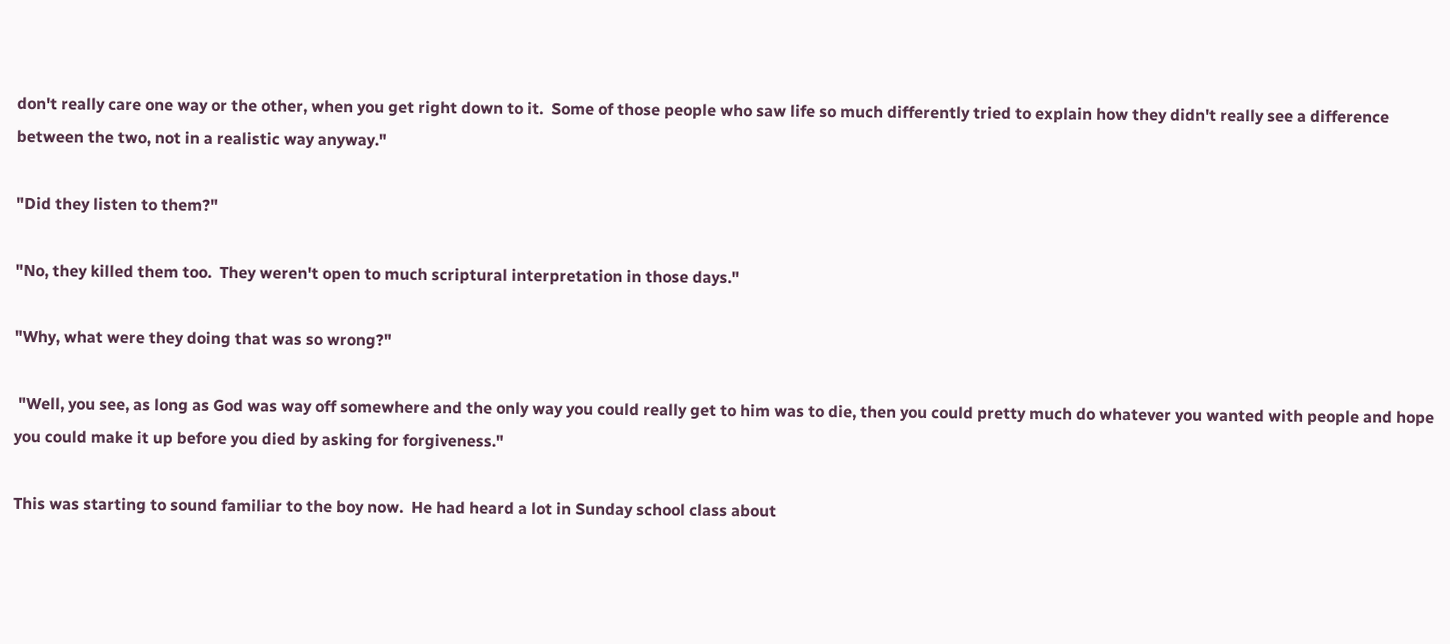don't really care one way or the other, when you get right down to it.  Some of those people who saw life so much differently tried to explain how they didn't really see a difference between the two, not in a realistic way anyway."

"Did they listen to them?"

"No, they killed them too.  They weren't open to much scriptural interpretation in those days."

"Why, what were they doing that was so wrong?"

 "Well, you see, as long as God was way off somewhere and the only way you could really get to him was to die, then you could pretty much do whatever you wanted with people and hope you could make it up before you died by asking for forgiveness."

This was starting to sound familiar to the boy now.  He had heard a lot in Sunday school class about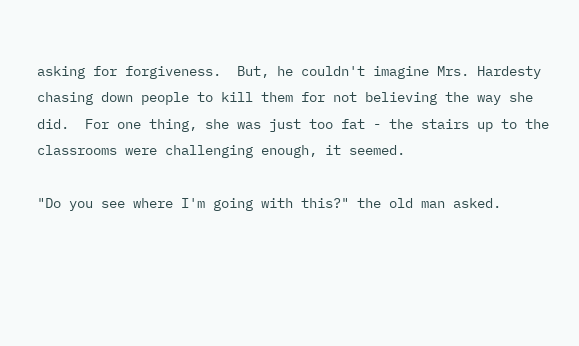asking for forgiveness.  But, he couldn't imagine Mrs. Hardesty chasing down people to kill them for not believing the way she did.  For one thing, she was just too fat - the stairs up to the classrooms were challenging enough, it seemed.

"Do you see where I'm going with this?" the old man asked.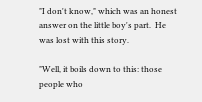"I don't know," which was an honest answer on the little boy's part.  He was lost with this story.

"Well, it boils down to this: those people who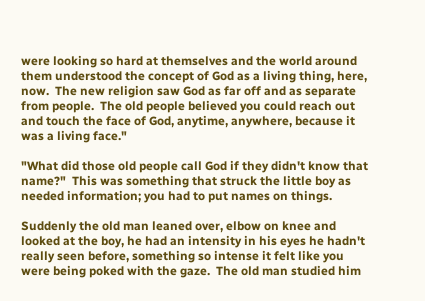were looking so hard at themselves and the world around them understood the concept of God as a living thing, here, now.  The new religion saw God as far off and as separate from people.  The old people believed you could reach out and touch the face of God, anytime, anywhere, because it was a living face."

"What did those old people call God if they didn't know that name?"  This was something that struck the little boy as needed information; you had to put names on things.

Suddenly the old man leaned over, elbow on knee and looked at the boy, he had an intensity in his eyes he hadn't really seen before, something so intense it felt like you were being poked with the gaze.  The old man studied him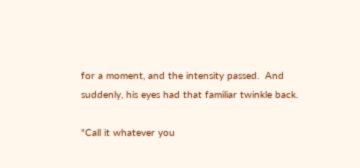for a moment, and the intensity passed.  And suddenly, his eyes had that familiar twinkle back.

"Call it whatever you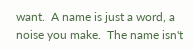want.  A name is just a word, a noise you make.  The name isn't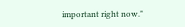important right now."